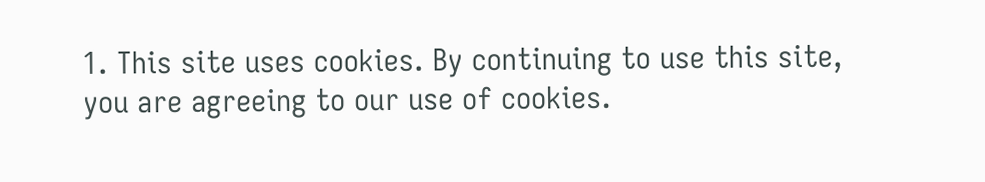1. This site uses cookies. By continuing to use this site, you are agreeing to our use of cookies.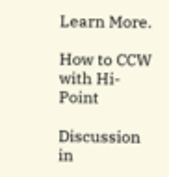Learn More.

How to CCW with Hi-Point

Discussion in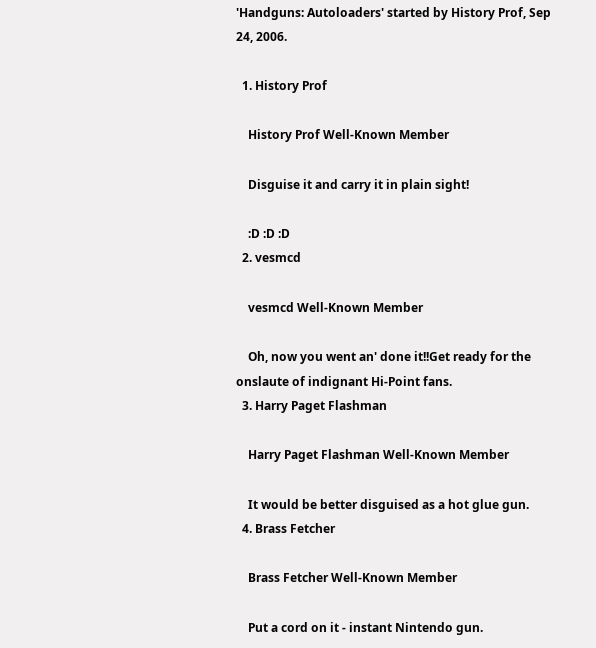'Handguns: Autoloaders' started by History Prof, Sep 24, 2006.

  1. History Prof

    History Prof Well-Known Member

    Disguise it and carry it in plain sight!

    :D :D :D
  2. vesmcd

    vesmcd Well-Known Member

    Oh, now you went an' done it!!Get ready for the onslaute of indignant Hi-Point fans.
  3. Harry Paget Flashman

    Harry Paget Flashman Well-Known Member

    It would be better disguised as a hot glue gun.
  4. Brass Fetcher

    Brass Fetcher Well-Known Member

    Put a cord on it - instant Nintendo gun.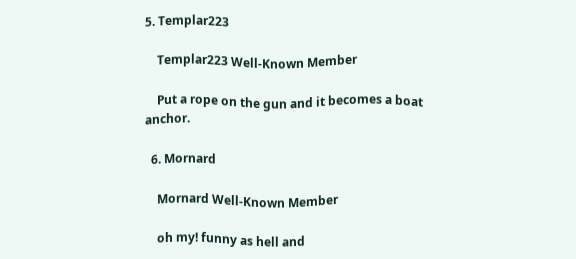5. Templar223

    Templar223 Well-Known Member

    Put a rope on the gun and it becomes a boat anchor.

  6. Mornard

    Mornard Well-Known Member

    oh my! funny as hell and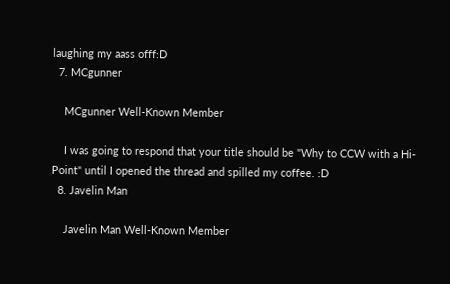laughing my aass offf:D
  7. MCgunner

    MCgunner Well-Known Member

    I was going to respond that your title should be "Why to CCW with a Hi-Point" until I opened the thread and spilled my coffee. :D
  8. Javelin Man

    Javelin Man Well-Known Member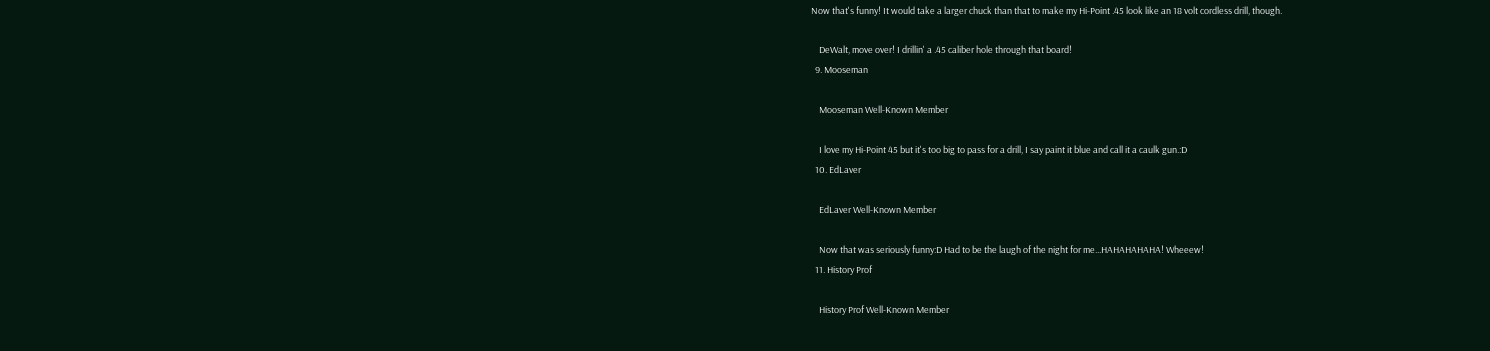Now that's funny! It would take a larger chuck than that to make my Hi-Point .45 look like an 18 volt cordless drill, though.

    DeWalt, move over! I drillin' a .45 caliber hole through that board!
  9. Mooseman

    Mooseman Well-Known Member

    I love my Hi-Point 45 but it's too big to pass for a drill, I say paint it blue and call it a caulk gun.:D
  10. EdLaver

    EdLaver Well-Known Member

    Now that was seriously funny:D Had to be the laugh of the night for me...HAHAHAHAHA! Wheeew!
  11. History Prof

    History Prof Well-Known Member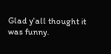Glad y'all thought it was funny.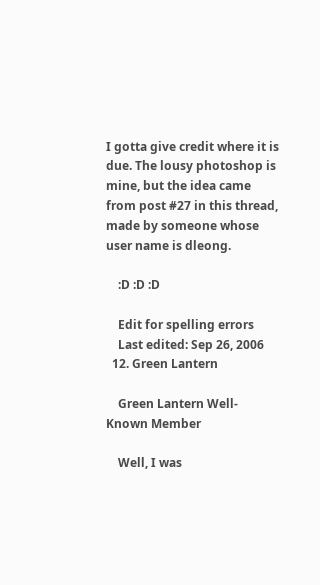I gotta give credit where it is due. The lousy photoshop is mine, but the idea came from post #27 in this thread, made by someone whose user name is dleong.

    :D :D :D

    Edit for spelling errors
    Last edited: Sep 26, 2006
  12. Green Lantern

    Green Lantern Well-Known Member

    Well, I was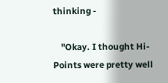thinking -

    "Okay. I thought Hi-Points were pretty well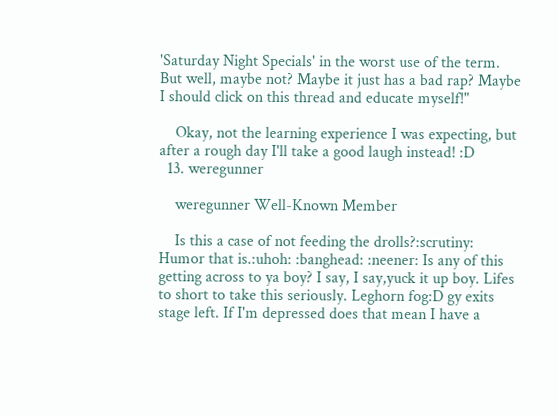'Saturday Night Specials' in the worst use of the term. But well, maybe not? Maybe it just has a bad rap? Maybe I should click on this thread and educate myself!"

    Okay, not the learning experience I was expecting, but after a rough day I'll take a good laugh instead! :D
  13. weregunner

    weregunner Well-Known Member

    Is this a case of not feeding the drolls?:scrutiny: Humor that is.:uhoh: :banghead: :neener: Is any of this getting across to ya boy? I say, I say,yuck it up boy. Lifes to short to take this seriously. Leghorn fog:D gy exits stage left. If I'm depressed does that mean I have a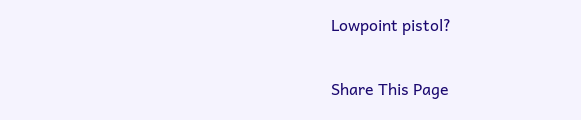Lowpoint pistol?

Share This Page